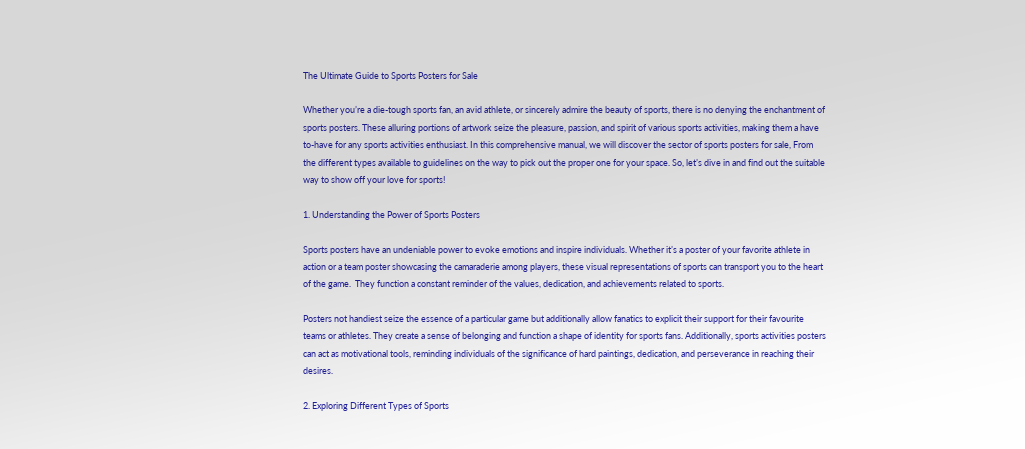The Ultimate Guide to Sports Posters for Sale

Whether you’re a die-tough sports fan, an avid athlete, or sincerely admire the beauty of sports, there is no denying the enchantment of sports posters. These alluring portions of artwork seize the pleasure, passion, and spirit of various sports activities, making them a have to-have for any sports activities enthusiast. In this comprehensive manual, we will discover the sector of sports posters for sale, From the different types available to guidelines on the way to pick out the proper one for your space. So, let’s dive in and find out the suitable way to show off your love for sports!

1. Understanding the Power of Sports Posters

Sports posters have an undeniable power to evoke emotions and inspire individuals. Whether it’s a poster of your favorite athlete in action or a team poster showcasing the camaraderie among players, these visual representations of sports can transport you to the heart of the game.  They function a constant reminder of the values, dedication, and achievements related to sports.

Posters not handiest seize the essence of a particular game but additionally allow fanatics to explicit their support for their favourite teams or athletes. They create a sense of belonging and function a shape of identity for sports fans. Additionally, sports activities posters can act as motivational tools, reminding individuals of the significance of hard paintings, dedication, and perseverance in reaching their desires.

2. Exploring Different Types of Sports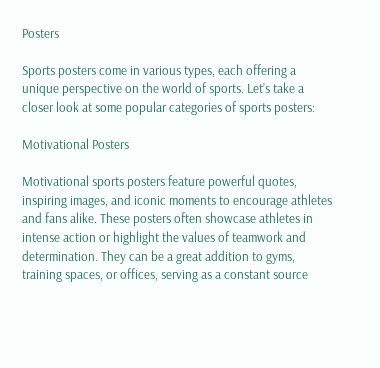Posters

Sports posters come in various types, each offering a unique perspective on the world of sports. Let’s take a closer look at some popular categories of sports posters:

Motivational Posters

Motivational sports posters feature powerful quotes, inspiring images, and iconic moments to encourage athletes and fans alike. These posters often showcase athletes in intense action or highlight the values of teamwork and determination. They can be a great addition to gyms, training spaces, or offices, serving as a constant source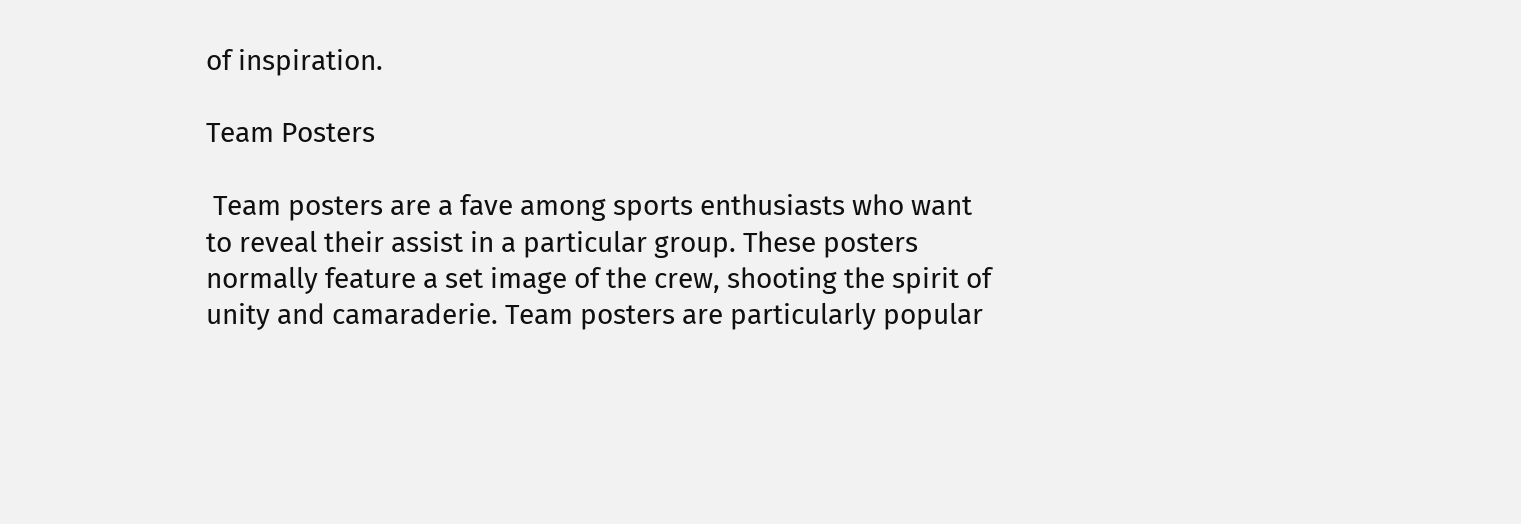of inspiration.

Team Posters

 Team posters are a fave among sports enthusiasts who want to reveal their assist in a particular group. These posters normally feature a set image of the crew, shooting the spirit of unity and camaraderie. Team posters are particularly popular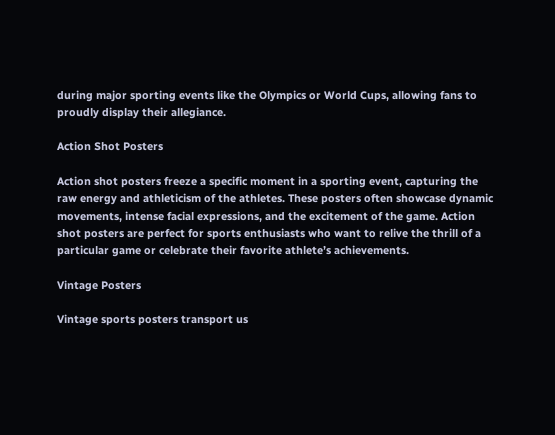during major sporting events like the Olympics or World Cups, allowing fans to proudly display their allegiance.

Action Shot Posters

Action shot posters freeze a specific moment in a sporting event, capturing the raw energy and athleticism of the athletes. These posters often showcase dynamic movements, intense facial expressions, and the excitement of the game. Action shot posters are perfect for sports enthusiasts who want to relive the thrill of a particular game or celebrate their favorite athlete’s achievements.

Vintage Posters

Vintage sports posters transport us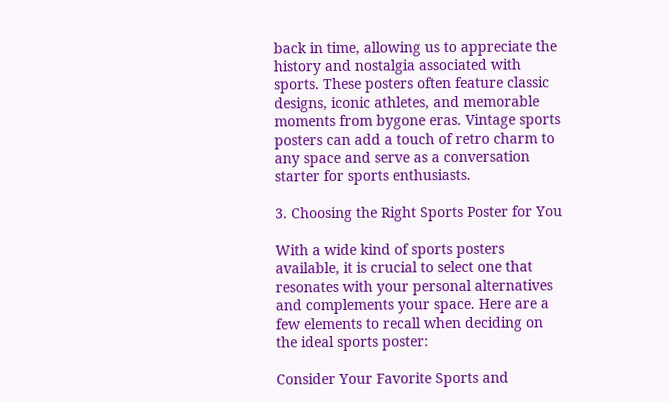back in time, allowing us to appreciate the history and nostalgia associated with sports. These posters often feature classic designs, iconic athletes, and memorable moments from bygone eras. Vintage sports posters can add a touch of retro charm to any space and serve as a conversation starter for sports enthusiasts.

3. Choosing the Right Sports Poster for You

With a wide kind of sports posters available, it is crucial to select one that resonates with your personal alternatives and complements your space. Here are a few elements to recall when deciding on the ideal sports poster:

Consider Your Favorite Sports and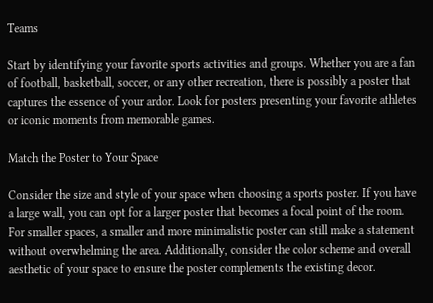Teams

Start by identifying your favorite sports activities and groups. Whether you are a fan of football, basketball, soccer, or any other recreation, there is possibly a poster that captures the essence of your ardor. Look for posters presenting your favorite athletes or iconic moments from memorable games.

Match the Poster to Your Space

Consider the size and style of your space when choosing a sports poster. If you have a large wall, you can opt for a larger poster that becomes a focal point of the room. For smaller spaces, a smaller and more minimalistic poster can still make a statement without overwhelming the area. Additionally, consider the color scheme and overall aesthetic of your space to ensure the poster complements the existing decor.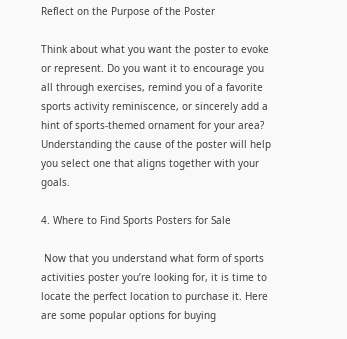Reflect on the Purpose of the Poster

Think about what you want the poster to evoke or represent. Do you want it to encourage you all through exercises, remind you of a favorite sports activity reminiscence, or sincerely add a hint of sports-themed ornament for your area? Understanding the cause of the poster will help you select one that aligns together with your goals.

4. Where to Find Sports Posters for Sale

 Now that you understand what form of sports activities poster you’re looking for, it is time to locate the perfect location to purchase it. Here are some popular options for buying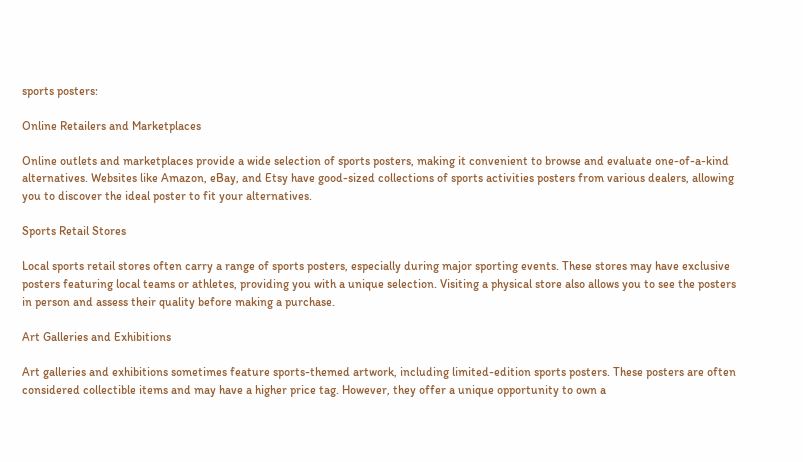sports posters:

Online Retailers and Marketplaces

Online outlets and marketplaces provide a wide selection of sports posters, making it convenient to browse and evaluate one-of-a-kind alternatives. Websites like Amazon, eBay, and Etsy have good-sized collections of sports activities posters from various dealers, allowing you to discover the ideal poster to fit your alternatives.

Sports Retail Stores

Local sports retail stores often carry a range of sports posters, especially during major sporting events. These stores may have exclusive posters featuring local teams or athletes, providing you with a unique selection. Visiting a physical store also allows you to see the posters in person and assess their quality before making a purchase.

Art Galleries and Exhibitions

Art galleries and exhibitions sometimes feature sports-themed artwork, including limited-edition sports posters. These posters are often considered collectible items and may have a higher price tag. However, they offer a unique opportunity to own a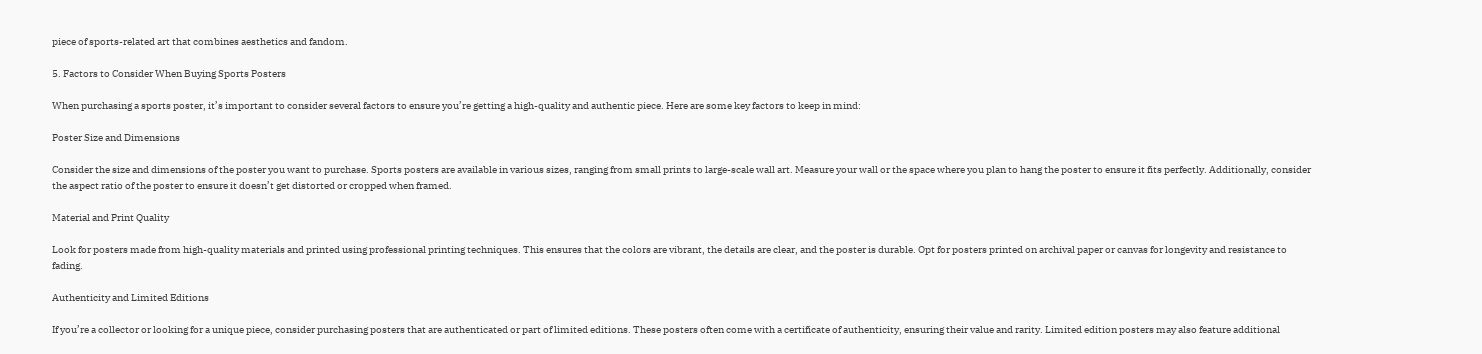piece of sports-related art that combines aesthetics and fandom.

5. Factors to Consider When Buying Sports Posters

When purchasing a sports poster, it’s important to consider several factors to ensure you’re getting a high-quality and authentic piece. Here are some key factors to keep in mind:

Poster Size and Dimensions

Consider the size and dimensions of the poster you want to purchase. Sports posters are available in various sizes, ranging from small prints to large-scale wall art. Measure your wall or the space where you plan to hang the poster to ensure it fits perfectly. Additionally, consider the aspect ratio of the poster to ensure it doesn’t get distorted or cropped when framed.

Material and Print Quality

Look for posters made from high-quality materials and printed using professional printing techniques. This ensures that the colors are vibrant, the details are clear, and the poster is durable. Opt for posters printed on archival paper or canvas for longevity and resistance to fading.

Authenticity and Limited Editions

If you’re a collector or looking for a unique piece, consider purchasing posters that are authenticated or part of limited editions. These posters often come with a certificate of authenticity, ensuring their value and rarity. Limited edition posters may also feature additional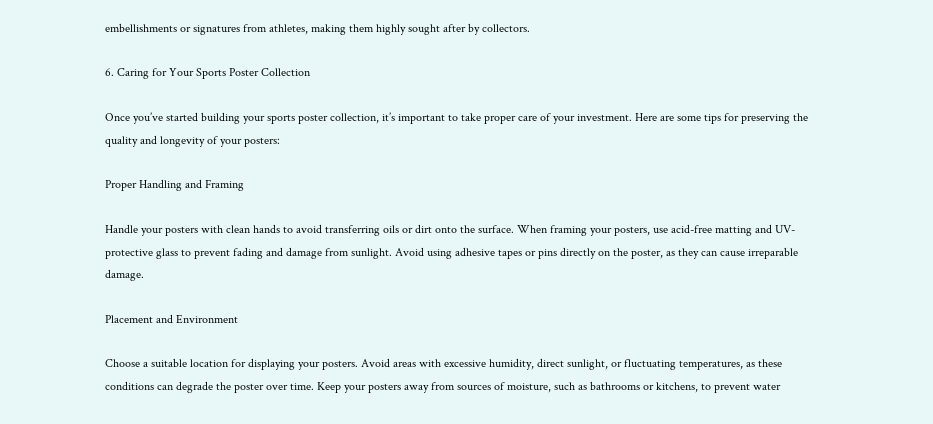embellishments or signatures from athletes, making them highly sought after by collectors.

6. Caring for Your Sports Poster Collection

Once you’ve started building your sports poster collection, it’s important to take proper care of your investment. Here are some tips for preserving the quality and longevity of your posters:

Proper Handling and Framing

Handle your posters with clean hands to avoid transferring oils or dirt onto the surface. When framing your posters, use acid-free matting and UV-protective glass to prevent fading and damage from sunlight. Avoid using adhesive tapes or pins directly on the poster, as they can cause irreparable damage.

Placement and Environment

Choose a suitable location for displaying your posters. Avoid areas with excessive humidity, direct sunlight, or fluctuating temperatures, as these conditions can degrade the poster over time. Keep your posters away from sources of moisture, such as bathrooms or kitchens, to prevent water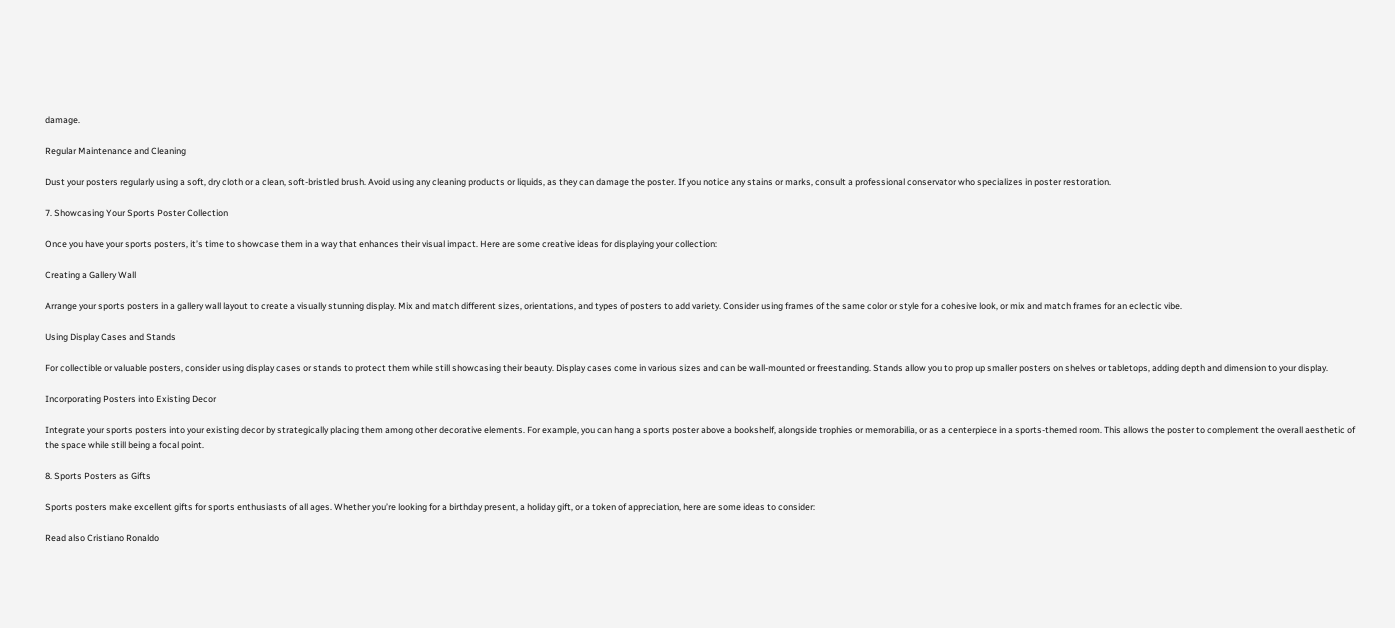damage.

Regular Maintenance and Cleaning

Dust your posters regularly using a soft, dry cloth or a clean, soft-bristled brush. Avoid using any cleaning products or liquids, as they can damage the poster. If you notice any stains or marks, consult a professional conservator who specializes in poster restoration.

7. Showcasing Your Sports Poster Collection

Once you have your sports posters, it’s time to showcase them in a way that enhances their visual impact. Here are some creative ideas for displaying your collection:

Creating a Gallery Wall

Arrange your sports posters in a gallery wall layout to create a visually stunning display. Mix and match different sizes, orientations, and types of posters to add variety. Consider using frames of the same color or style for a cohesive look, or mix and match frames for an eclectic vibe.

Using Display Cases and Stands

For collectible or valuable posters, consider using display cases or stands to protect them while still showcasing their beauty. Display cases come in various sizes and can be wall-mounted or freestanding. Stands allow you to prop up smaller posters on shelves or tabletops, adding depth and dimension to your display.

Incorporating Posters into Existing Decor

Integrate your sports posters into your existing decor by strategically placing them among other decorative elements. For example, you can hang a sports poster above a bookshelf, alongside trophies or memorabilia, or as a centerpiece in a sports-themed room. This allows the poster to complement the overall aesthetic of the space while still being a focal point.

8. Sports Posters as Gifts

Sports posters make excellent gifts for sports enthusiasts of all ages. Whether you’re looking for a birthday present, a holiday gift, or a token of appreciation, here are some ideas to consider:

Read also Cristiano Ronaldo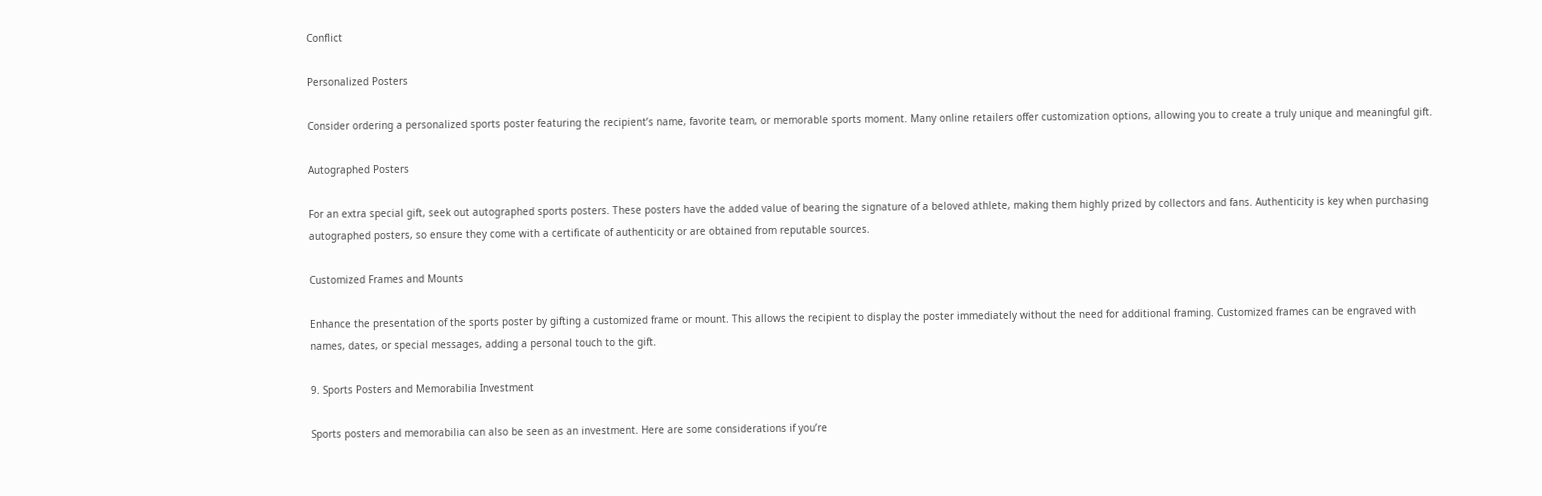Conflict

Personalized Posters

Consider ordering a personalized sports poster featuring the recipient’s name, favorite team, or memorable sports moment. Many online retailers offer customization options, allowing you to create a truly unique and meaningful gift.

Autographed Posters

For an extra special gift, seek out autographed sports posters. These posters have the added value of bearing the signature of a beloved athlete, making them highly prized by collectors and fans. Authenticity is key when purchasing autographed posters, so ensure they come with a certificate of authenticity or are obtained from reputable sources.

Customized Frames and Mounts

Enhance the presentation of the sports poster by gifting a customized frame or mount. This allows the recipient to display the poster immediately without the need for additional framing. Customized frames can be engraved with names, dates, or special messages, adding a personal touch to the gift.

9. Sports Posters and Memorabilia Investment

Sports posters and memorabilia can also be seen as an investment. Here are some considerations if you’re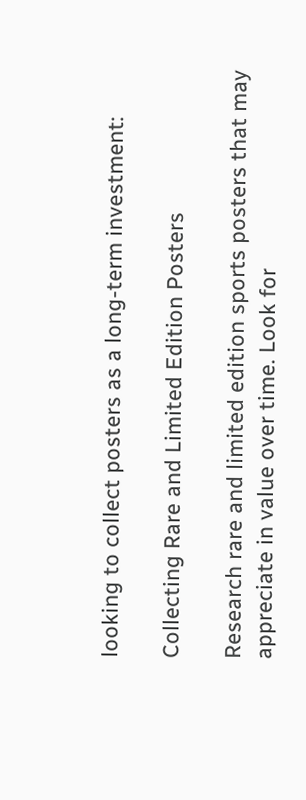looking to collect posters as a long-term investment:

Collecting Rare and Limited Edition Posters

Research rare and limited edition sports posters that may appreciate in value over time. Look for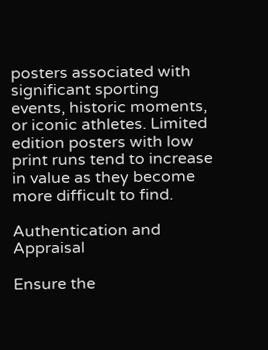posters associated with significant sporting events, historic moments, or iconic athletes. Limited edition posters with low print runs tend to increase in value as they become more difficult to find.

Authentication and Appraisal

Ensure the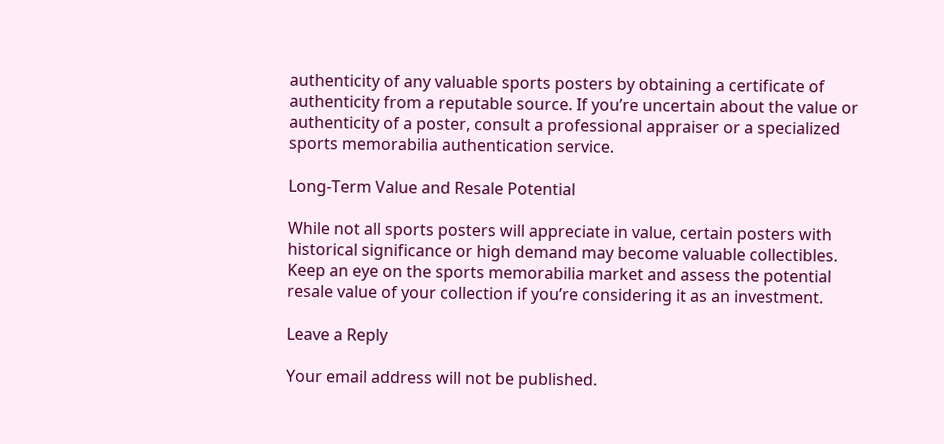authenticity of any valuable sports posters by obtaining a certificate of authenticity from a reputable source. If you’re uncertain about the value or authenticity of a poster, consult a professional appraiser or a specialized sports memorabilia authentication service.

Long-Term Value and Resale Potential

While not all sports posters will appreciate in value, certain posters with historical significance or high demand may become valuable collectibles. Keep an eye on the sports memorabilia market and assess the potential resale value of your collection if you’re considering it as an investment.

Leave a Reply

Your email address will not be published.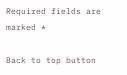Required fields are marked *

Back to top button